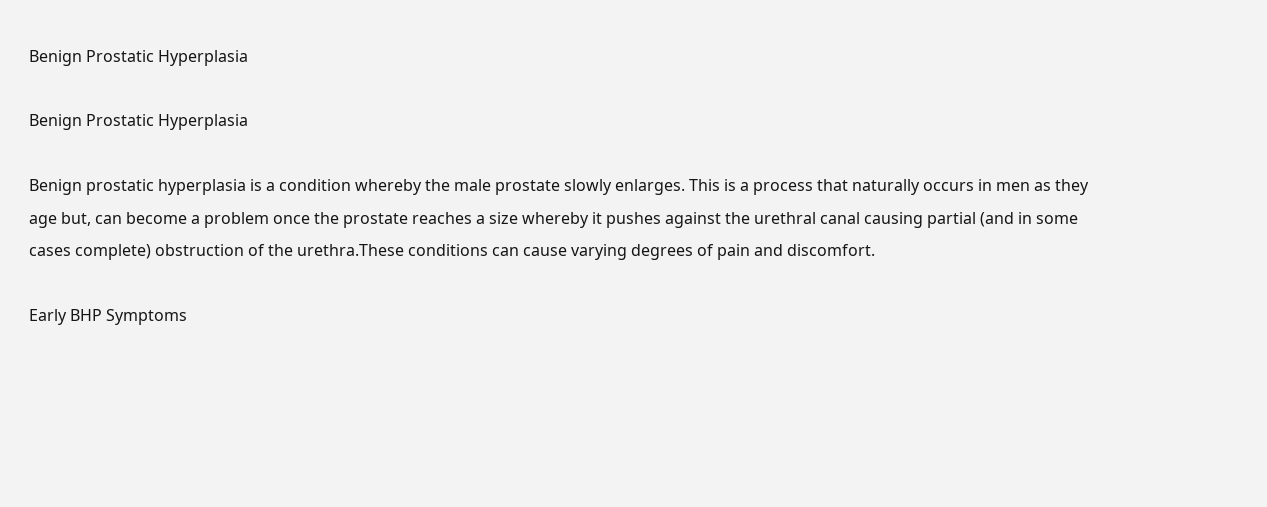Benign Prostatic Hyperplasia

Benign Prostatic Hyperplasia

Benign prostatic hyperplasia is a condition whereby the male prostate slowly enlarges. This is a process that naturally occurs in men as they age but, can become a problem once the prostate reaches a size whereby it pushes against the urethral canal causing partial (and in some cases complete) obstruction of the urethra.These conditions can cause varying degrees of pain and discomfort.

Early BHP Symptoms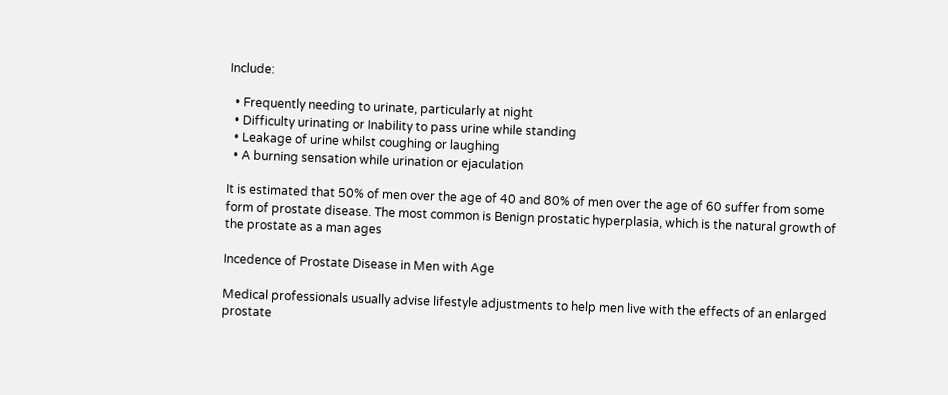Include:

  • Frequently needing to urinate, particularly at night
  • Difficulty urinating or Inability to pass urine while standing
  • Leakage of urine whilst coughing or laughing
  • A burning sensation while urination or ejaculation

It is estimated that 50% of men over the age of 40 and 80% of men over the age of 60 suffer from some form of prostate disease. The most common is Benign prostatic hyperplasia, which is the natural growth of the prostate as a man ages

Incedence of Prostate Disease in Men with Age

Medical professionals usually advise lifestyle adjustments to help men live with the effects of an enlarged prostate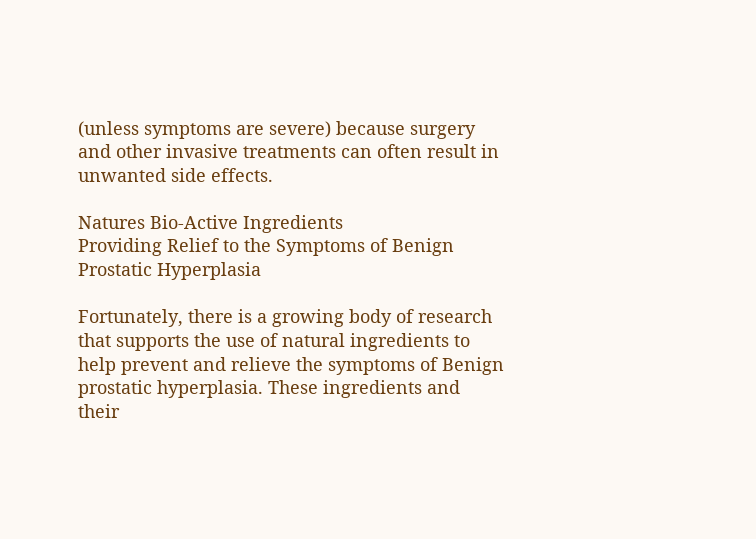(unless symptoms are severe) because surgery and other invasive treatments can often result in unwanted side effects.

Natures Bio-Active Ingredients
Providing Relief to the Symptoms of Benign Prostatic Hyperplasia

Fortunately, there is a growing body of research that supports the use of natural ingredients to help prevent and relieve the symptoms of Benign prostatic hyperplasia. These ingredients and their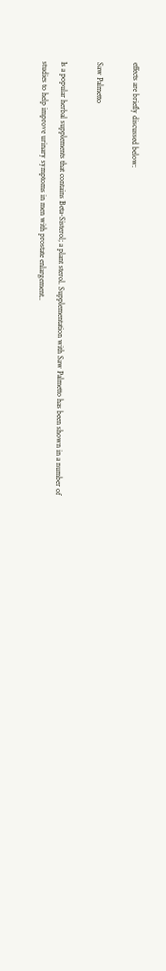effects are briefly discussed below:

Saw Palmetto

Is a popular herbal supplements that contains Beta-Sisterol; a plant sterol. Supplementation with Saw Palmetto has been shown in a number of studies to help improve urinary symptoms in men with prostate enlargement..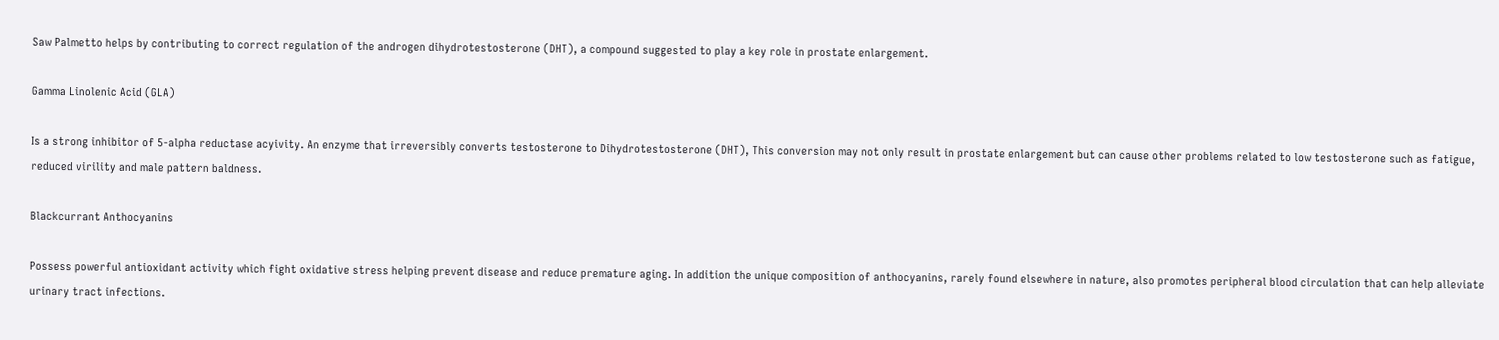Saw Palmetto helps by contributing to correct regulation of the androgen dihydrotestosterone (DHT), a compound suggested to play a key role in prostate enlargement.

Gamma Linolenic Acid (GLA)

Is a strong inhibitor of 5-alpha reductase acyivity. An enzyme that irreversibly converts testosterone to Dihydrotestosterone (DHT), This conversion may not only result in prostate enlargement but can cause other problems related to low testosterone such as fatigue, reduced virility and male pattern baldness.

Blackcurrant Anthocyanins

Possess powerful antioxidant activity which fight oxidative stress helping prevent disease and reduce premature aging. In addition the unique composition of anthocyanins, rarely found elsewhere in nature, also promotes peripheral blood circulation that can help alleviate urinary tract infections.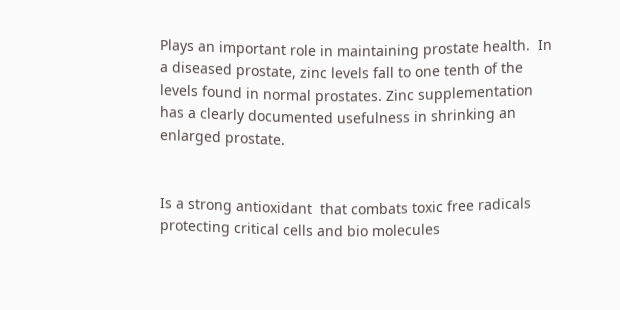Plays an important role in maintaining prostate health.  In a diseased prostate, zinc levels fall to one tenth of the levels found in normal prostates. Zinc supplementation has a clearly documented usefulness in shrinking an enlarged prostate.


Is a strong antioxidant  that combats toxic free radicals protecting critical cells and bio molecules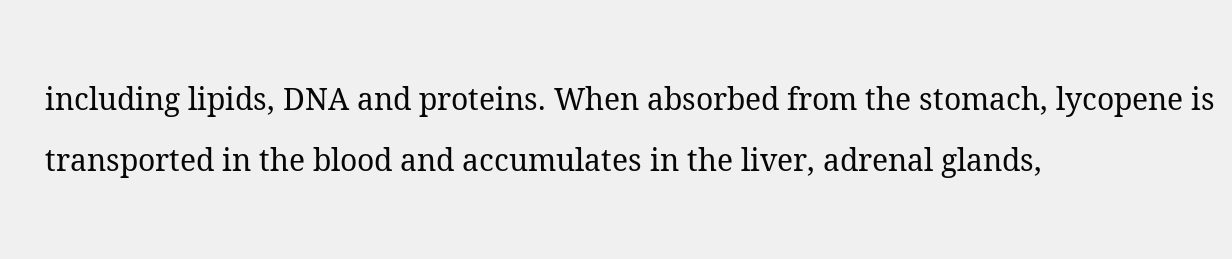including lipids, DNA and proteins. When absorbed from the stomach, lycopene is transported in the blood and accumulates in the liver, adrenal glands,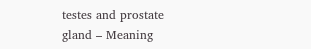testes and prostate gland – Meaning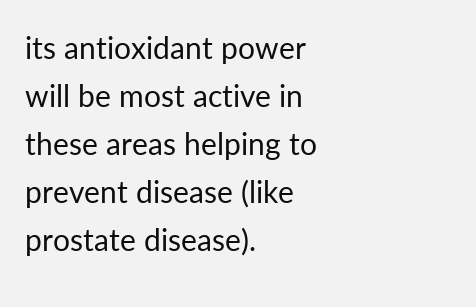its antioxidant power will be most active in these areas helping to prevent disease (like prostate disease).